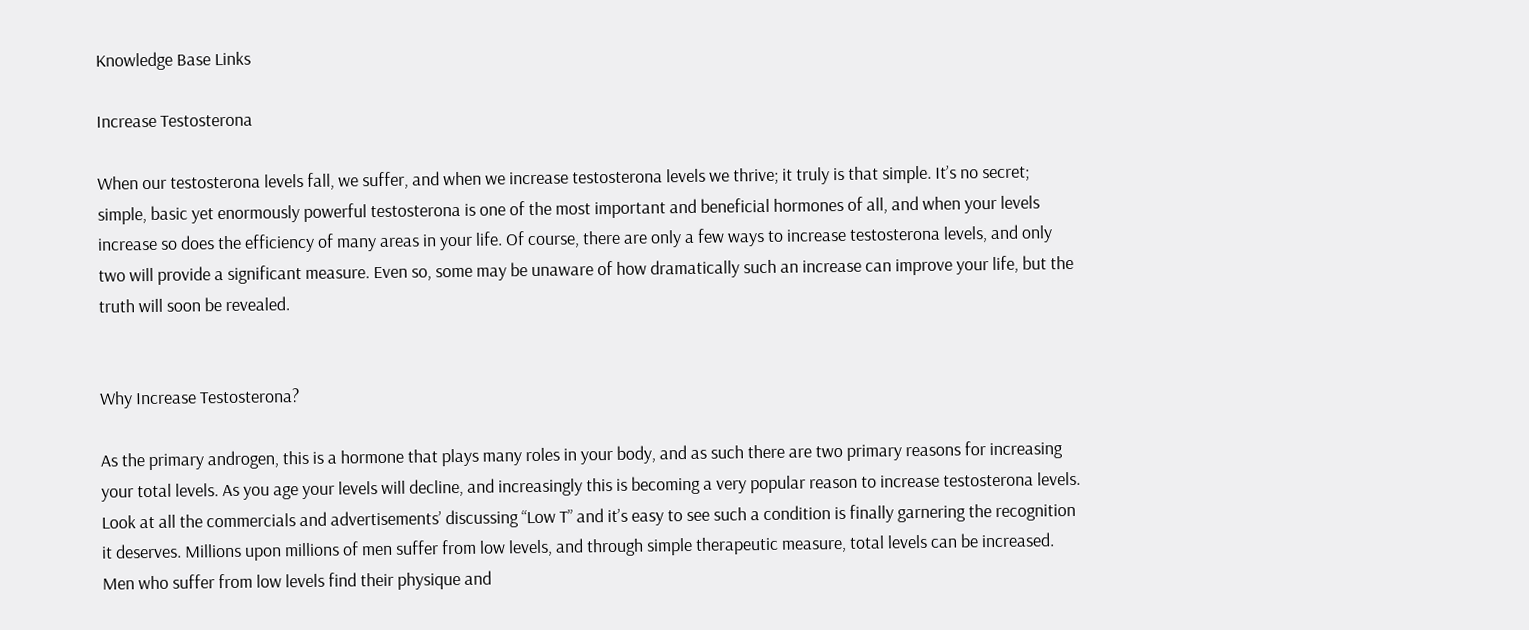Knowledge Base Links

Increase Testosterona

When our testosterona levels fall, we suffer, and when we increase testosterona levels we thrive; it truly is that simple. It’s no secret; simple, basic yet enormously powerful testosterona is one of the most important and beneficial hormones of all, and when your levels increase so does the efficiency of many areas in your life. Of course, there are only a few ways to increase testosterona levels, and only two will provide a significant measure. Even so, some may be unaware of how dramatically such an increase can improve your life, but the truth will soon be revealed.


Why Increase Testosterona?

As the primary androgen, this is a hormone that plays many roles in your body, and as such there are two primary reasons for increasing your total levels. As you age your levels will decline, and increasingly this is becoming a very popular reason to increase testosterona levels. Look at all the commercials and advertisements’ discussing “Low T” and it’s easy to see such a condition is finally garnering the recognition it deserves. Millions upon millions of men suffer from low levels, and through simple therapeutic measure, total levels can be increased. Men who suffer from low levels find their physique and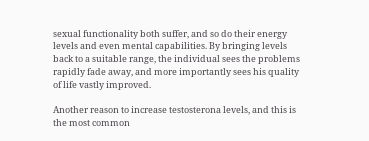sexual functionality both suffer, and so do their energy levels and even mental capabilities. By bringing levels back to a suitable range, the individual sees the problems rapidly fade away, and more importantly sees his quality of life vastly improved.

Another reason to increase testosterona levels, and this is the most common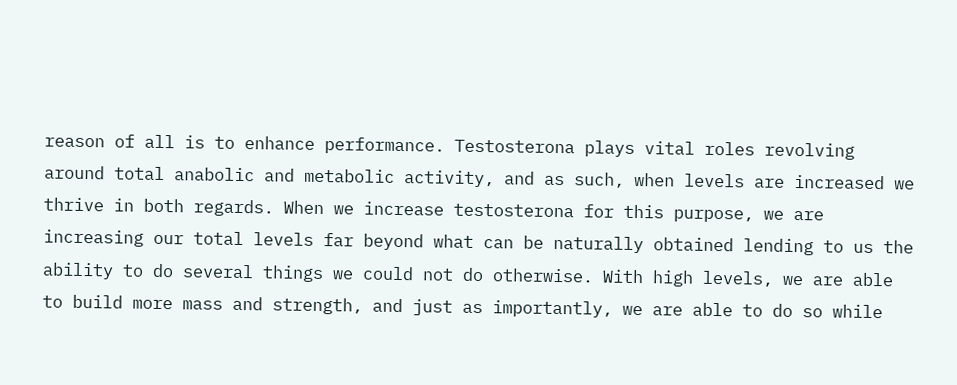reason of all is to enhance performance. Testosterona plays vital roles revolving around total anabolic and metabolic activity, and as such, when levels are increased we thrive in both regards. When we increase testosterona for this purpose, we are increasing our total levels far beyond what can be naturally obtained lending to us the ability to do several things we could not do otherwise. With high levels, we are able to build more mass and strength, and just as importantly, we are able to do so while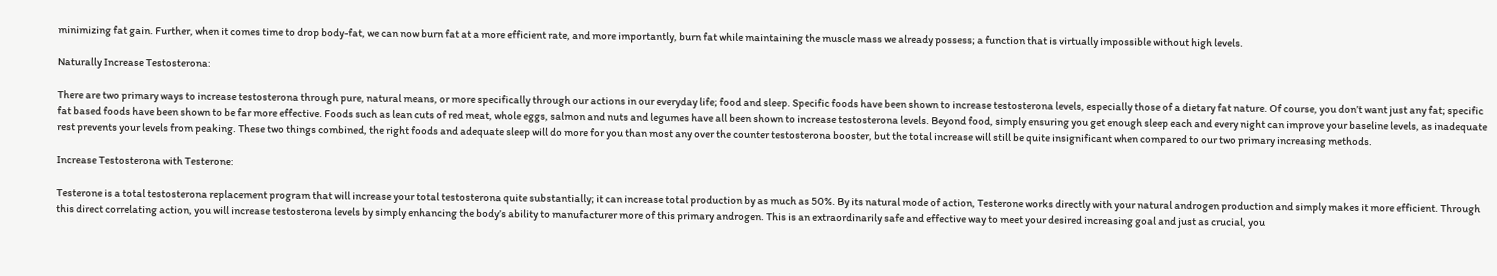minimizing fat gain. Further, when it comes time to drop body-fat, we can now burn fat at a more efficient rate, and more importantly, burn fat while maintaining the muscle mass we already possess; a function that is virtually impossible without high levels.

Naturally Increase Testosterona:

There are two primary ways to increase testosterona through pure, natural means, or more specifically through our actions in our everyday life; food and sleep. Specific foods have been shown to increase testosterona levels, especially those of a dietary fat nature. Of course, you don’t want just any fat; specific fat based foods have been shown to be far more effective. Foods such as lean cuts of red meat, whole eggs, salmon and nuts and legumes have all been shown to increase testosterona levels. Beyond food, simply ensuring you get enough sleep each and every night can improve your baseline levels, as inadequate rest prevents your levels from peaking. These two things combined, the right foods and adequate sleep will do more for you than most any over the counter testosterona booster, but the total increase will still be quite insignificant when compared to our two primary increasing methods.

Increase Testosterona with Testerone:

Testerone is a total testosterona replacement program that will increase your total testosterona quite substantially; it can increase total production by as much as 50%. By its natural mode of action, Testerone works directly with your natural androgen production and simply makes it more efficient. Through this direct correlating action, you will increase testosterona levels by simply enhancing the body’s ability to manufacturer more of this primary androgen. This is an extraordinarily safe and effective way to meet your desired increasing goal and just as crucial, you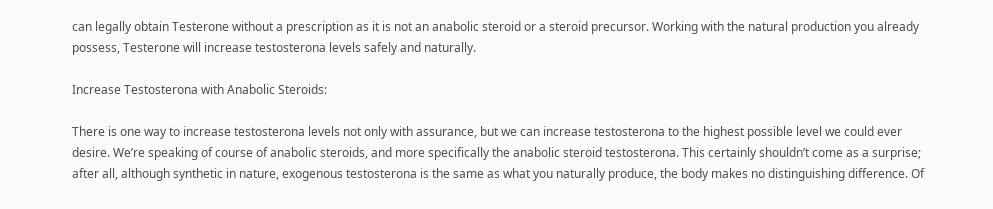can legally obtain Testerone without a prescription as it is not an anabolic steroid or a steroid precursor. Working with the natural production you already possess, Testerone will increase testosterona levels safely and naturally.

Increase Testosterona with Anabolic Steroids:

There is one way to increase testosterona levels not only with assurance, but we can increase testosterona to the highest possible level we could ever desire. We’re speaking of course of anabolic steroids, and more specifically the anabolic steroid testosterona. This certainly shouldn’t come as a surprise; after all, although synthetic in nature, exogenous testosterona is the same as what you naturally produce, the body makes no distinguishing difference. Of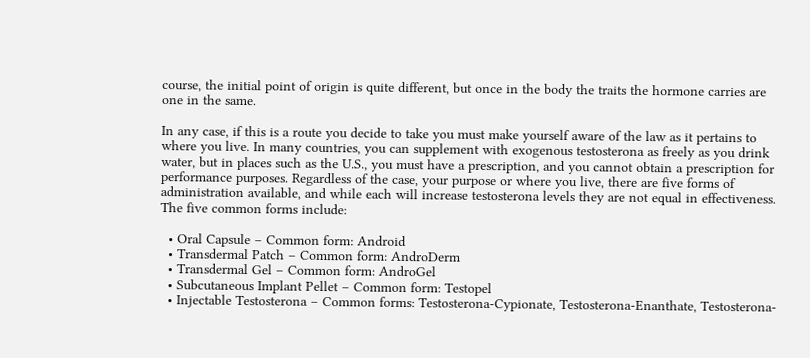course, the initial point of origin is quite different, but once in the body the traits the hormone carries are one in the same.

In any case, if this is a route you decide to take you must make yourself aware of the law as it pertains to where you live. In many countries, you can supplement with exogenous testosterona as freely as you drink water, but in places such as the U.S., you must have a prescription, and you cannot obtain a prescription for performance purposes. Regardless of the case, your purpose or where you live, there are five forms of administration available, and while each will increase testosterona levels they are not equal in effectiveness. The five common forms include:

  • Oral Capsule – Common form: Android
  • Transdermal Patch – Common form: AndroDerm
  • Transdermal Gel – Common form: AndroGel
  • Subcutaneous Implant Pellet – Common form: Testopel
  • Injectable Testosterona – Common forms: Testosterona-Cypionate, Testosterona-Enanthate, Testosterona-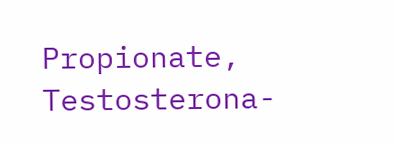Propionate, Testosterona-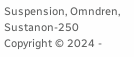Suspension, Omndren, Sustanon-250
Copyright © 2024 -